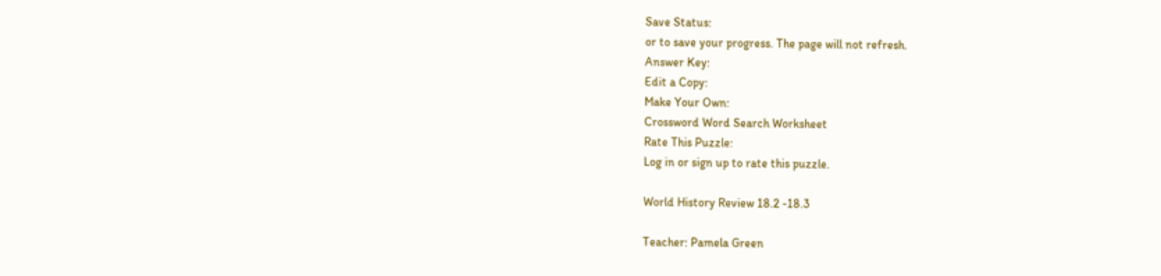Save Status:
or to save your progress. The page will not refresh.
Answer Key:
Edit a Copy:
Make Your Own:
Crossword Word Search Worksheet
Rate This Puzzle:
Log in or sign up to rate this puzzle.

World History Review 18.2 -18.3

Teacher: Pamela Green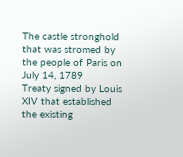The castle stronghold that was stromed by the people of Paris on July 14, 1789
Treaty signed by Louis XIV that established the existing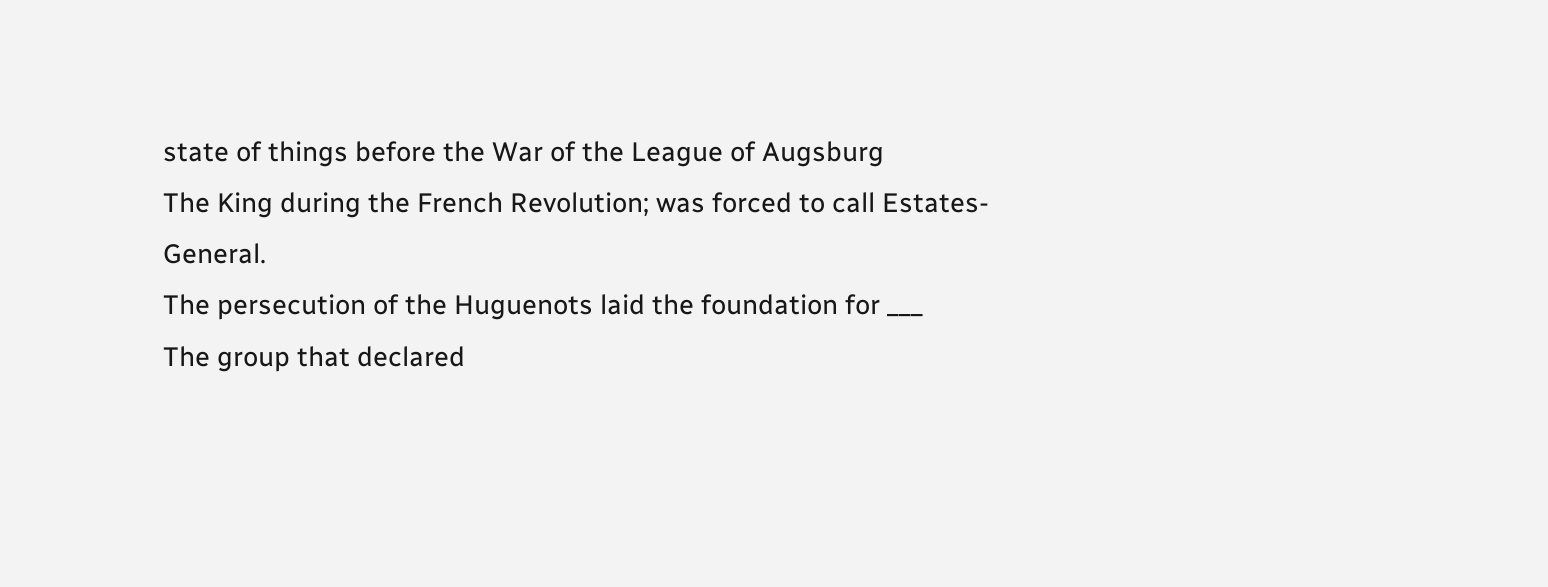state of things before the War of the League of Augsburg
The King during the French Revolution; was forced to call Estates-General.
The persecution of the Huguenots laid the foundation for ___
The group that declared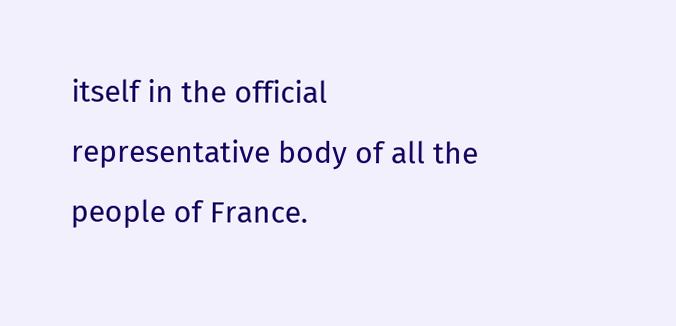itself in the official representative body of all the people of France.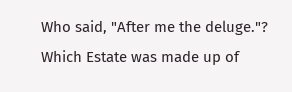Who said, "After me the deluge."?
Which Estate was made up of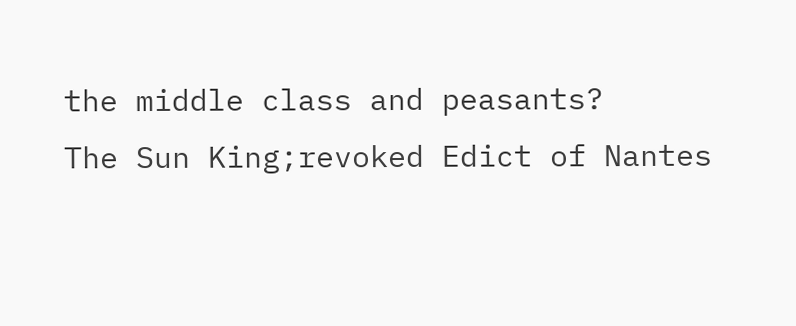the middle class and peasants?
The Sun King;revoked Edict of Nantes